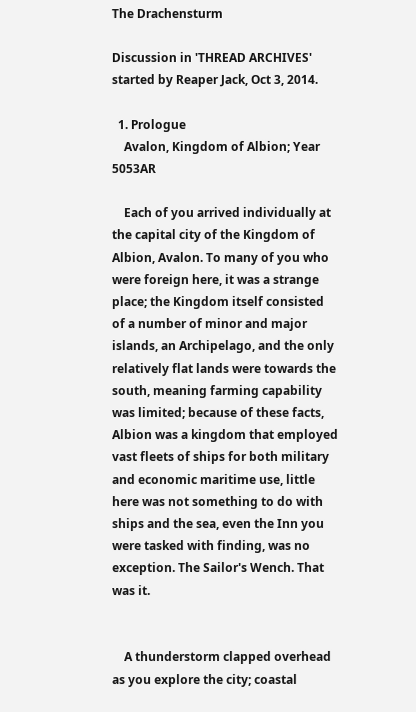The Drachensturm

Discussion in 'THREAD ARCHIVES' started by Reaper Jack, Oct 3, 2014.

  1. Prologue
    Avalon, Kingdom of Albion; Year 5053AR

    Each of you arrived individually at the capital city of the Kingdom of Albion, Avalon. To many of you who were foreign here, it was a strange place; the Kingdom itself consisted of a number of minor and major islands, an Archipelago, and the only relatively flat lands were towards the south, meaning farming capability was limited; because of these facts, Albion was a kingdom that employed vast fleets of ships for both military and economic maritime use, little here was not something to do with ships and the sea, even the Inn you were tasked with finding, was no exception. The Sailor's Wench. That was it.


    A thunderstorm clapped overhead as you explore the city; coastal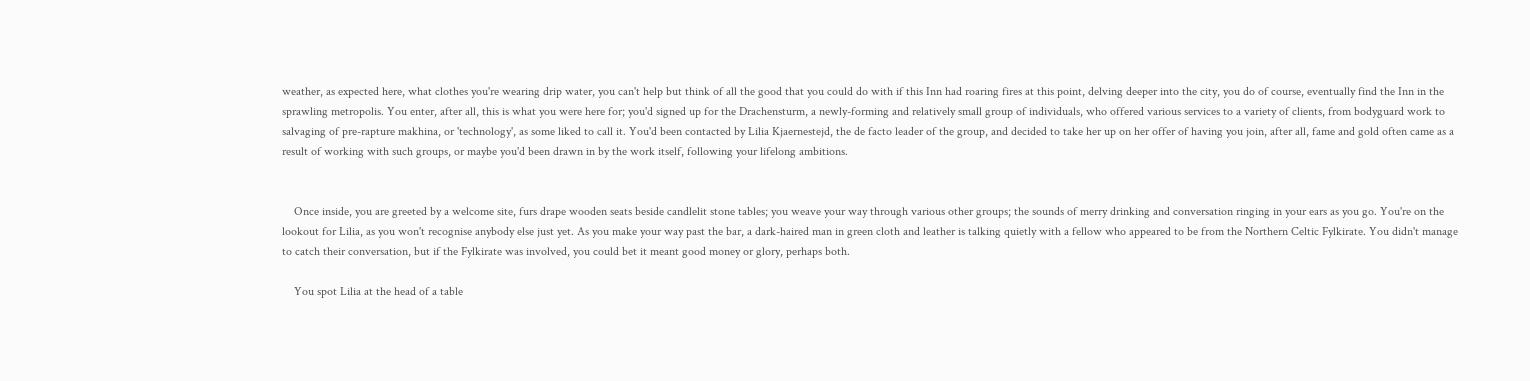weather, as expected here, what clothes you're wearing drip water, you can't help but think of all the good that you could do with if this Inn had roaring fires at this point, delving deeper into the city, you do of course, eventually find the Inn in the sprawling metropolis. You enter, after all, this is what you were here for; you'd signed up for the Drachensturm, a newly-forming and relatively small group of individuals, who offered various services to a variety of clients, from bodyguard work to salvaging of pre-rapture makhina, or 'technology', as some liked to call it. You'd been contacted by Lilia Kjaernestejd, the de facto leader of the group, and decided to take her up on her offer of having you join, after all, fame and gold often came as a result of working with such groups, or maybe you'd been drawn in by the work itself, following your lifelong ambitions.


    Once inside, you are greeted by a welcome site, furs drape wooden seats beside candlelit stone tables; you weave your way through various other groups; the sounds of merry drinking and conversation ringing in your ears as you go. You're on the lookout for Lilia, as you won't recognise anybody else just yet. As you make your way past the bar, a dark-haired man in green cloth and leather is talking quietly with a fellow who appeared to be from the Northern Celtic Fylkirate. You didn't manage to catch their conversation, but if the Fylkirate was involved, you could bet it meant good money or glory, perhaps both.

    You spot Lilia at the head of a table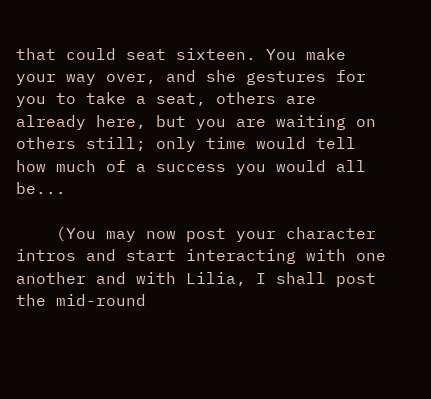that could seat sixteen. You make your way over, and she gestures for you to take a seat, others are already here, but you are waiting on others still; only time would tell how much of a success you would all be...

    (You may now post your character intros and start interacting with one another and with Lilia, I shall post the mid-round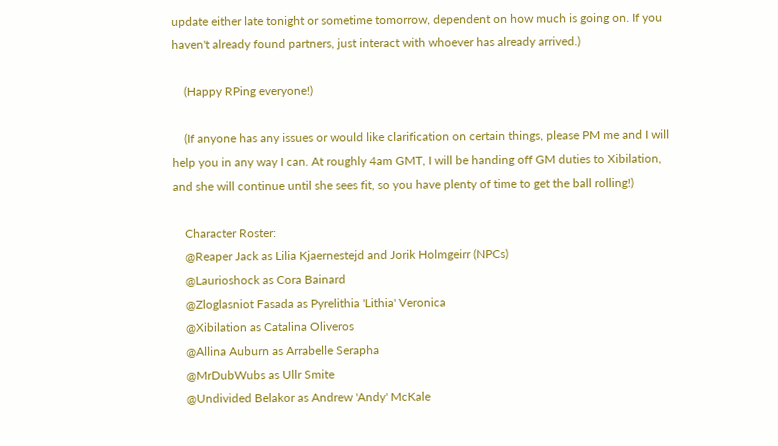update either late tonight or sometime tomorrow, dependent on how much is going on. If you haven't already found partners, just interact with whoever has already arrived.)

    (Happy RPing everyone!)

    (If anyone has any issues or would like clarification on certain things, please PM me and I will help you in any way I can. At roughly 4am GMT, I will be handing off GM duties to Xibilation, and she will continue until she sees fit, so you have plenty of time to get the ball rolling!)

    Character Roster:
    @Reaper Jack as Lilia Kjaernestejd and Jorik Holmgeirr (NPCs)
    @Laurioshock as Cora Bainard
    @Zloglasniot Fasada as Pyrelithia 'Lithia' Veronica
    @Xibilation as Catalina Oliveros
    @Allina Auburn as Arrabelle Serapha
    @MrDubWubs as Ullr Smite
    @Undivided Belakor as Andrew 'Andy' McKale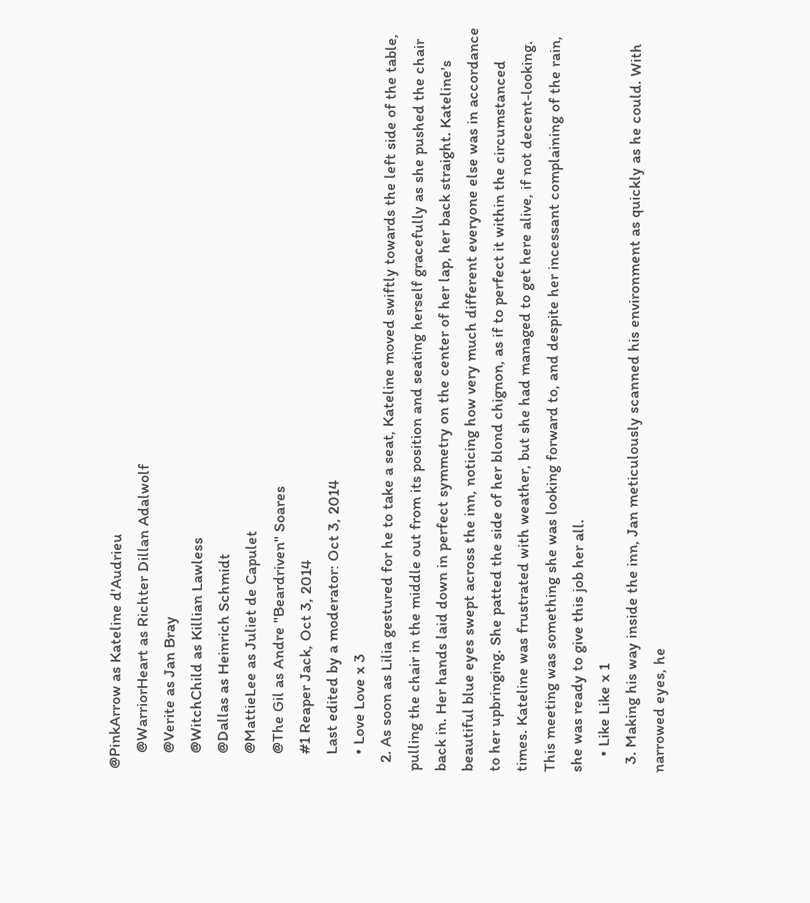@PinkArrow as Kateline d'Audrieu
    @WarriorHeart as Richter Dillan Adalwolf
    @Verite as Jan Bray
    @WitchChild as Killian Lawless
    @Dallas as Heinrich Schmidt
    @MattieLee as Juliet de Capulet
    @The Gil as Andre "Beardriven" Soares
    #1 Reaper Jack, Oct 3, 2014
    Last edited by a moderator: Oct 3, 2014
    • Love Love x 3
  2. As soon as Lilia gestured for he to take a seat, Kateline moved swiftly towards the left side of the table, pulling the chair in the middle out from its position and seating herself gracefully as she pushed the chair back in. Her hands laid down in perfect symmetry on the center of her lap, her back straight. Kateline's beautiful blue eyes swept across the inn, noticing how very much different everyone else was in accordance to her upbringing. She patted the side of her blond chignon, as if to perfect it within the circumstanced times. Kateline was frustrated with weather, but she had managed to get here alive, if not decent-looking. This meeting was something she was looking forward to, and despite her incessant complaining of the rain, she was ready to give this job her all.
    • Like Like x 1
  3. Making his way inside the inn, Jan meticulously scanned his environment as quickly as he could. With narrowed eyes, he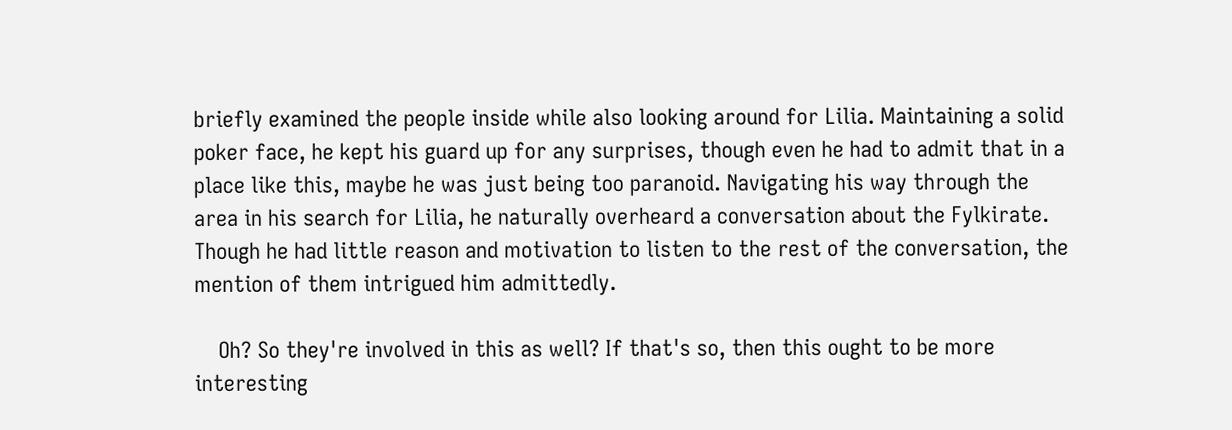briefly examined the people inside while also looking around for Lilia. Maintaining a solid poker face, he kept his guard up for any surprises, though even he had to admit that in a place like this, maybe he was just being too paranoid. Navigating his way through the area in his search for Lilia, he naturally overheard a conversation about the Fylkirate. Though he had little reason and motivation to listen to the rest of the conversation, the mention of them intrigued him admittedly.

    Oh? So they're involved in this as well? If that's so, then this ought to be more interesting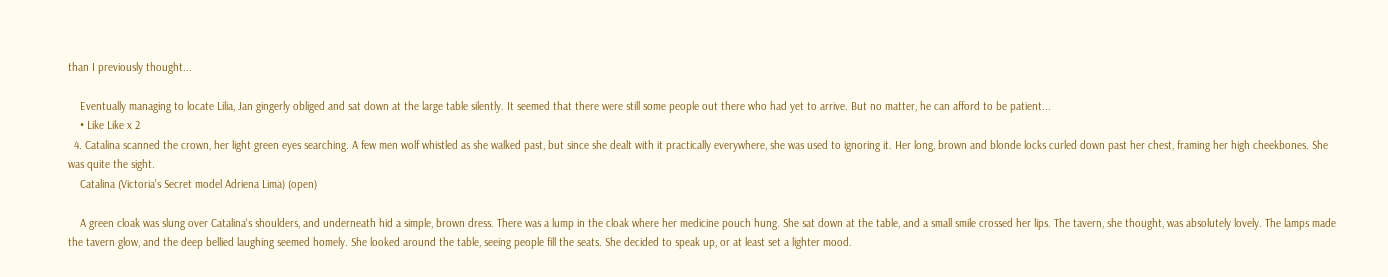than I previously thought...

    Eventually managing to locate Lilia, Jan gingerly obliged and sat down at the large table silently. It seemed that there were still some people out there who had yet to arrive. But no matter, he can afford to be patient...
    • Like Like x 2
  4. Catalina scanned the crown, her light green eyes searching. A few men wolf whistled as she walked past, but since she dealt with it practically everywhere, she was used to ignoring it. Her long, brown and blonde locks curled down past her chest, framing her high cheekbones. She was quite the sight.
    Catalina (Victoria's Secret model Adriena Lima) (open)

    A green cloak was slung over Catalina's shoulders, and underneath hid a simple, brown dress. There was a lump in the cloak where her medicine pouch hung. She sat down at the table, and a small smile crossed her lips. The tavern, she thought, was absolutely lovely. The lamps made the tavern glow, and the deep bellied laughing seemed homely. She looked around the table, seeing people fill the seats. She decided to speak up, or at least set a lighter mood.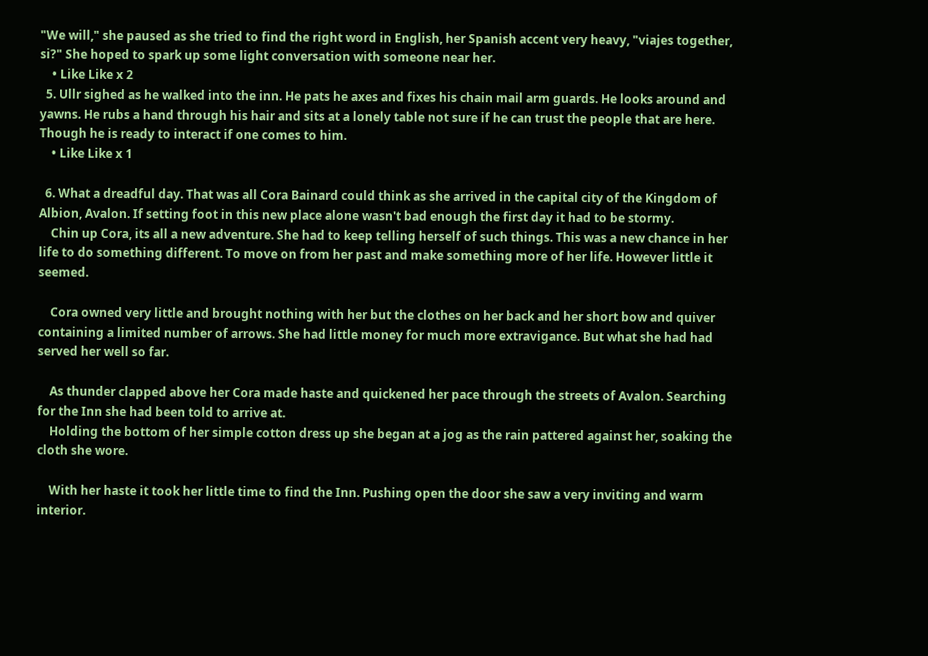"We will," she paused as she tried to find the right word in English, her Spanish accent very heavy, "viajes together, si?" She hoped to spark up some light conversation with someone near her.
    • Like Like x 2
  5. Ullr sighed as he walked into the inn. He pats he axes and fixes his chain mail arm guards. He looks around and yawns. He rubs a hand through his hair and sits at a lonely table not sure if he can trust the people that are here. Though he is ready to interact if one comes to him.
    • Like Like x 1

  6. What a dreadful day. That was all Cora Bainard could think as she arrived in the capital city of the Kingdom of Albion, Avalon. If setting foot in this new place alone wasn't bad enough the first day it had to be stormy.
    Chin up Cora, its all a new adventure. She had to keep telling herself of such things. This was a new chance in her life to do something different. To move on from her past and make something more of her life. However little it seemed.

    Cora owned very little and brought nothing with her but the clothes on her back and her short bow and quiver containing a limited number of arrows. She had little money for much more extravigance. But what she had had served her well so far.

    As thunder clapped above her Cora made haste and quickened her pace through the streets of Avalon. Searching for the Inn she had been told to arrive at.
    Holding the bottom of her simple cotton dress up she began at a jog as the rain pattered against her, soaking the cloth she wore.

    With her haste it took her little time to find the Inn. Pushing open the door she saw a very inviting and warm interior.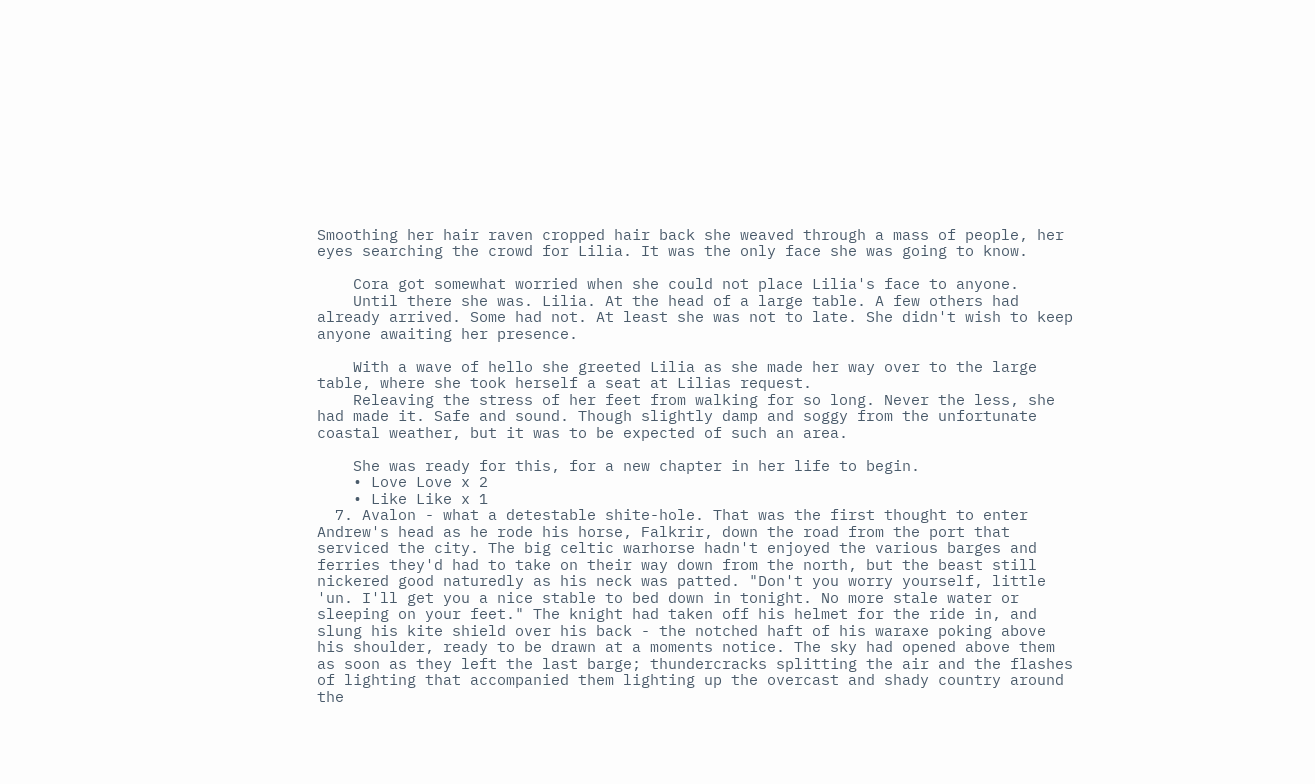Smoothing her hair raven cropped hair back she weaved through a mass of people, her eyes searching the crowd for Lilia. It was the only face she was going to know.

    Cora got somewhat worried when she could not place Lilia's face to anyone.
    Until there she was. Lilia. At the head of a large table. A few others had already arrived. Some had not. At least she was not to late. She didn't wish to keep anyone awaiting her presence.

    With a wave of hello she greeted Lilia as she made her way over to the large table, where she took herself a seat at Lilias request.
    Releaving the stress of her feet from walking for so long. Never the less, she had made it. Safe and sound. Though slightly damp and soggy from the unfortunate coastal weather, but it was to be expected of such an area.

    She was ready for this, for a new chapter in her life to begin.
    • Love Love x 2
    • Like Like x 1
  7. Avalon - what a detestable shite-hole. That was the first thought to enter Andrew's head as he rode his horse, Falkrir, down the road from the port that serviced the city. The big celtic warhorse hadn't enjoyed the various barges and ferries they'd had to take on their way down from the north, but the beast still nickered good naturedly as his neck was patted. "Don't you worry yourself, little 'un. I'll get you a nice stable to bed down in tonight. No more stale water or sleeping on your feet." The knight had taken off his helmet for the ride in, and slung his kite shield over his back - the notched haft of his waraxe poking above his shoulder, ready to be drawn at a moments notice. The sky had opened above them as soon as they left the last barge; thundercracks splitting the air and the flashes of lighting that accompanied them lighting up the overcast and shady country around the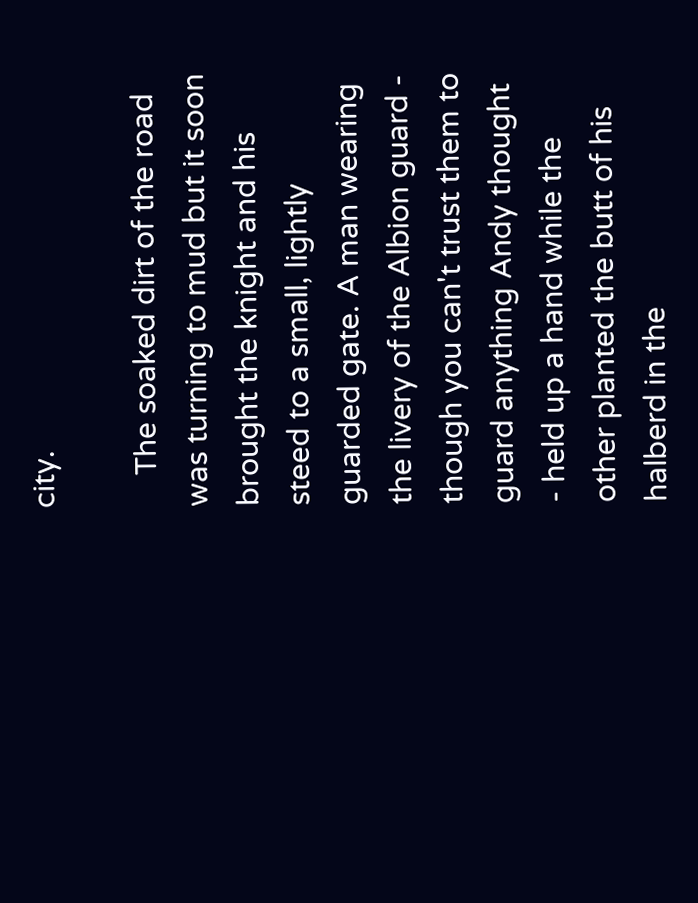city.

    The soaked dirt of the road was turning to mud but it soon brought the knight and his steed to a small, lightly guarded gate. A man wearing the livery of the Albion guard - though you can't trust them to guard anything Andy thought - held up a hand while the other planted the butt of his halberd in the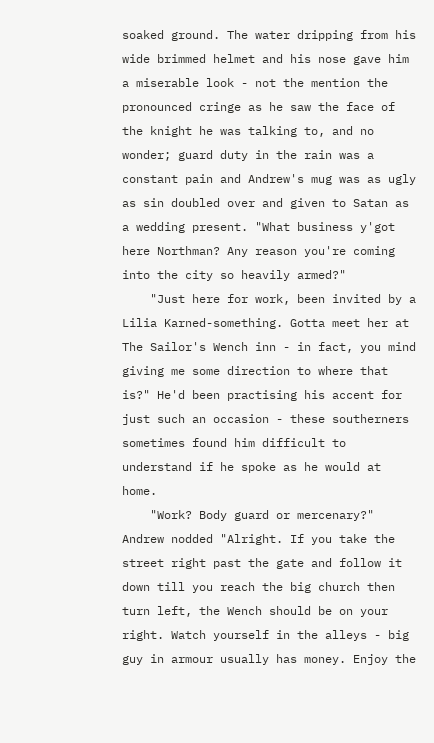soaked ground. The water dripping from his wide brimmed helmet and his nose gave him a miserable look - not the mention the pronounced cringe as he saw the face of the knight he was talking to, and no wonder; guard duty in the rain was a constant pain and Andrew's mug was as ugly as sin doubled over and given to Satan as a wedding present. "What business y'got here Northman? Any reason you're coming into the city so heavily armed?"
    "Just here for work, been invited by a Lilia Karned-something. Gotta meet her at The Sailor's Wench inn - in fact, you mind giving me some direction to where that is?" He'd been practising his accent for just such an occasion - these southerners sometimes found him difficult to understand if he spoke as he would at home.
    "Work? Body guard or mercenary?" Andrew nodded "Alright. If you take the street right past the gate and follow it down till you reach the big church then turn left, the Wench should be on your right. Watch yourself in the alleys - big guy in armour usually has money. Enjoy the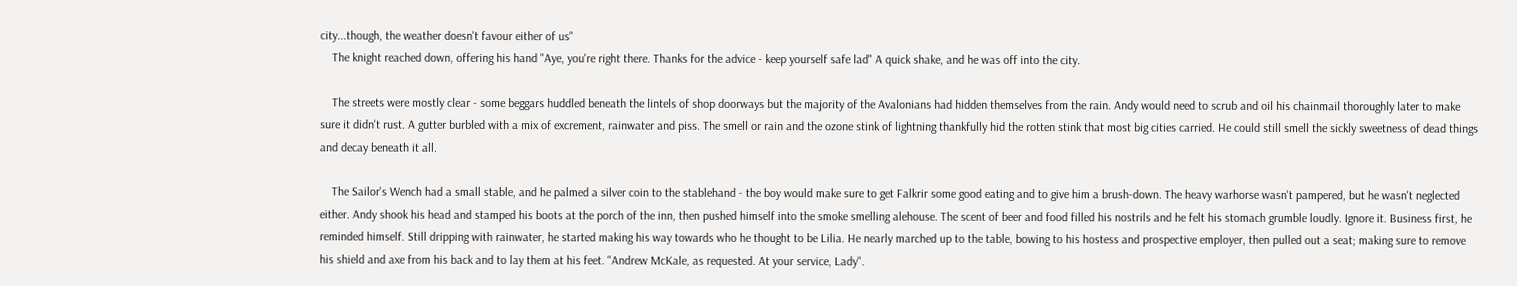city...though, the weather doesn't favour either of us"
    The knight reached down, offering his hand "Aye, you're right there. Thanks for the advice - keep yourself safe lad" A quick shake, and he was off into the city.

    The streets were mostly clear - some beggars huddled beneath the lintels of shop doorways but the majority of the Avalonians had hidden themselves from the rain. Andy would need to scrub and oil his chainmail thoroughly later to make sure it didn't rust. A gutter burbled with a mix of excrement, rainwater and piss. The smell or rain and the ozone stink of lightning thankfully hid the rotten stink that most big cities carried. He could still smell the sickly sweetness of dead things and decay beneath it all.

    The Sailor's Wench had a small stable, and he palmed a silver coin to the stablehand - the boy would make sure to get Falkrir some good eating and to give him a brush-down. The heavy warhorse wasn't pampered, but he wasn't neglected either. Andy shook his head and stamped his boots at the porch of the inn, then pushed himself into the smoke smelling alehouse. The scent of beer and food filled his nostrils and he felt his stomach grumble loudly. Ignore it. Business first, he reminded himself. Still dripping with rainwater, he started making his way towards who he thought to be Lilia. He nearly marched up to the table, bowing to his hostess and prospective employer, then pulled out a seat; making sure to remove his shield and axe from his back and to lay them at his feet. "Andrew McKale, as requested. At your service, Lady".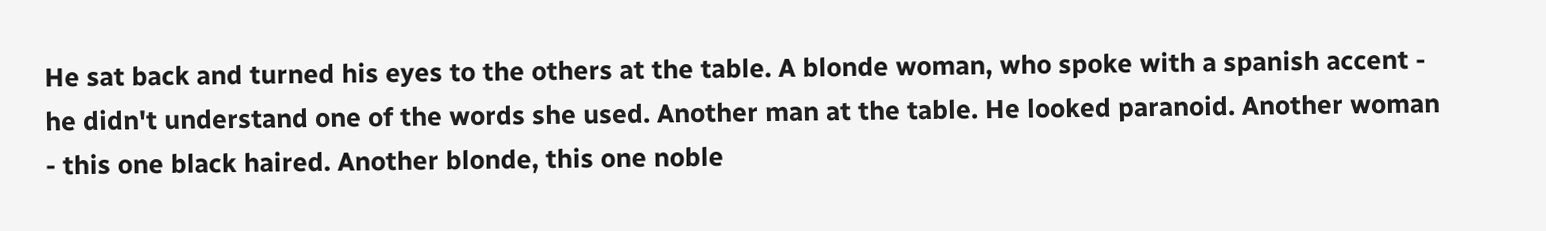He sat back and turned his eyes to the others at the table. A blonde woman, who spoke with a spanish accent - he didn't understand one of the words she used. Another man at the table. He looked paranoid. Another woman - this one black haired. Another blonde, this one noble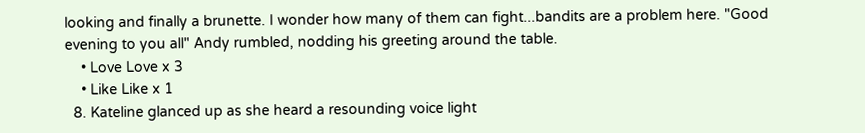looking and finally a brunette. I wonder how many of them can fight...bandits are a problem here. "Good evening to you all" Andy rumbled, nodding his greeting around the table.
    • Love Love x 3
    • Like Like x 1
  8. Kateline glanced up as she heard a resounding voice light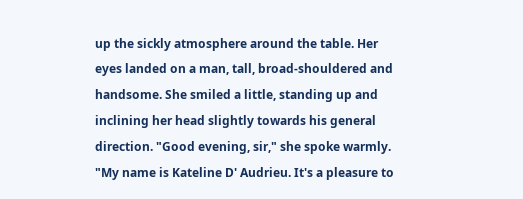up the sickly atmosphere around the table. Her eyes landed on a man, tall, broad-shouldered and handsome. She smiled a little, standing up and inclining her head slightly towards his general direction. "Good evening, sir," she spoke warmly. "My name is Kateline D' Audrieu. It's a pleasure to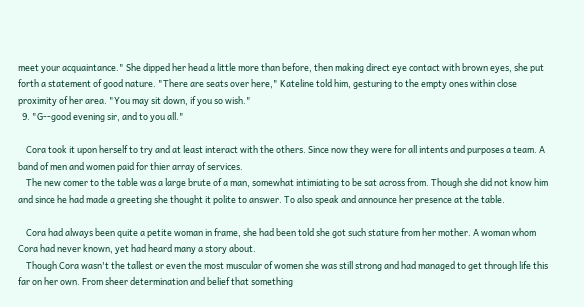meet your acquaintance." She dipped her head a little more than before, then making direct eye contact with brown eyes, she put forth a statement of good nature. "There are seats over here," Kateline told him, gesturing to the empty ones within close proximity of her area. "You may sit down, if you so wish."
  9. "G--good evening sir, and to you all."

    Cora took it upon herself to try and at least interact with the others. Since now they were for all intents and purposes a team. A band of men and women paid for thier array of services.
    The new comer to the table was a large brute of a man, somewhat intimiating to be sat across from. Though she did not know him and since he had made a greeting she thought it polite to answer. To also speak and announce her presence at the table.

    Cora had always been quite a petite woman in frame, she had been told she got such stature from her mother. A woman whom Cora had never known, yet had heard many a story about.
    Though Cora wasn't the tallest or even the most muscular of women she was still strong and had managed to get through life this far on her own. From sheer determination and belief that something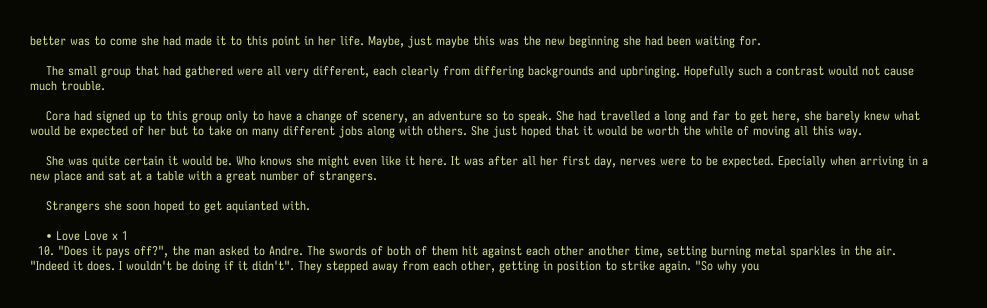better was to come she had made it to this point in her life. Maybe, just maybe this was the new beginning she had been waiting for.

    The small group that had gathered were all very different, each clearly from differing backgrounds and upbringing. Hopefully such a contrast would not cause much trouble.

    Cora had signed up to this group only to have a change of scenery, an adventure so to speak. She had travelled a long and far to get here, she barely knew what would be expected of her but to take on many different jobs along with others. She just hoped that it would be worth the while of moving all this way.

    She was quite certain it would be. Who knows she might even like it here. It was after all her first day, nerves were to be expected. Epecially when arriving in a new place and sat at a table with a great number of strangers.

    Strangers she soon hoped to get aquianted with.

    • Love Love x 1
  10. "Does it pays off?", the man asked to Andre. The swords of both of them hit against each other another time, setting burning metal sparkles in the air. "Indeed it does. I wouldn't be doing if it didn't". They stepped away from each other, getting in position to strike again. "So why you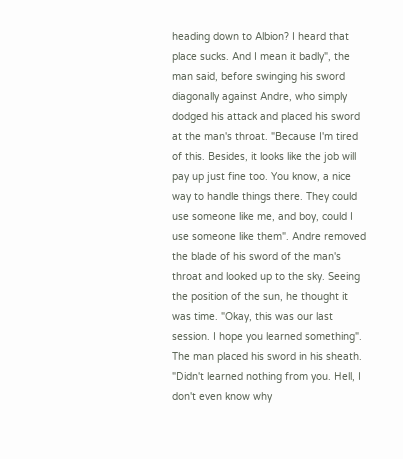heading down to Albion? I heard that place sucks. And I mean it badly", the man said, before swinging his sword diagonally against Andre, who simply dodged his attack and placed his sword at the man's throat. "Because I'm tired of this. Besides, it looks like the job will pay up just fine too. You know, a nice way to handle things there. They could use someone like me, and boy, could I use someone like them". Andre removed the blade of his sword of the man's throat and looked up to the sky. Seeing the position of the sun, he thought it was time. "Okay, this was our last session. I hope you learned something". The man placed his sword in his sheath. "Didn't learned nothing from you. Hell, I don't even know why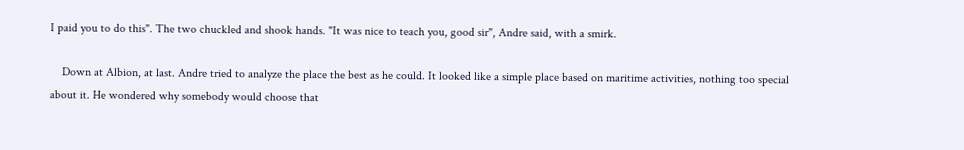I paid you to do this". The two chuckled and shook hands. "It was nice to teach you, good sir", Andre said, with a smirk.

    Down at Albion, at last. Andre tried to analyze the place the best as he could. It looked like a simple place based on maritime activities, nothing too special about it. He wondered why somebody would choose that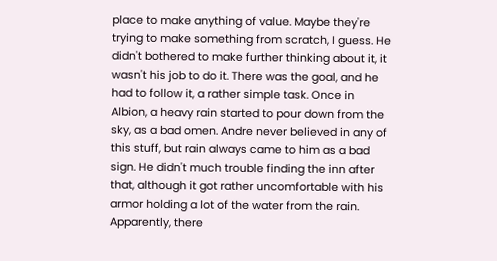place to make anything of value. Maybe they're trying to make something from scratch, I guess. He didn't bothered to make further thinking about it, it wasn't his job to do it. There was the goal, and he had to follow it, a rather simple task. Once in Albion, a heavy rain started to pour down from the sky, as a bad omen. Andre never believed in any of this stuff, but rain always came to him as a bad sign. He didn't much trouble finding the inn after that, although it got rather uncomfortable with his armor holding a lot of the water from the rain. Apparently, there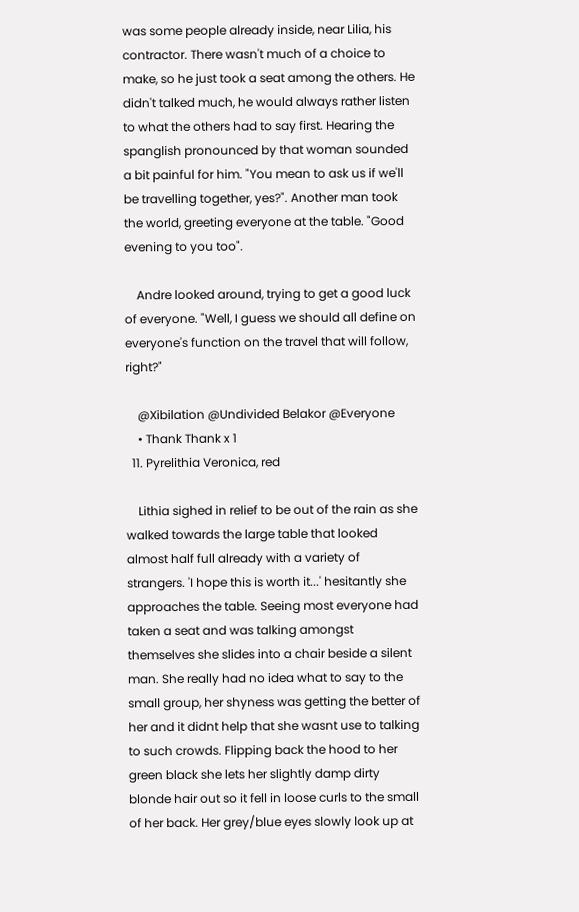was some people already inside, near Lilia, his contractor. There wasn't much of a choice to make, so he just took a seat among the others. He didn't talked much, he would always rather listen to what the others had to say first. Hearing the spanglish pronounced by that woman sounded a bit painful for him. "You mean to ask us if we'll be travelling together, yes?". Another man took the world, greeting everyone at the table. "Good evening to you too".

    Andre looked around, trying to get a good luck of everyone. "Well, I guess we should all define on everyone's function on the travel that will follow, right?"

    @Xibilation @Undivided Belakor @Everyone
    • Thank Thank x 1
  11. Pyrelithia Veronica, red

    Lithia sighed in relief to be out of the rain as she walked towards the large table that looked almost half full already with a variety of strangers. 'I hope this is worth it...' hesitantly she approaches the table. Seeing most everyone had taken a seat and was talking amongst themselves she slides into a chair beside a silent man. She really had no idea what to say to the small group, her shyness was getting the better of her and it didnt help that she wasnt use to talking to such crowds. Flipping back the hood to her green black she lets her slightly damp dirty blonde hair out so it fell in loose curls to the small of her back. Her grey/blue eyes slowly look up at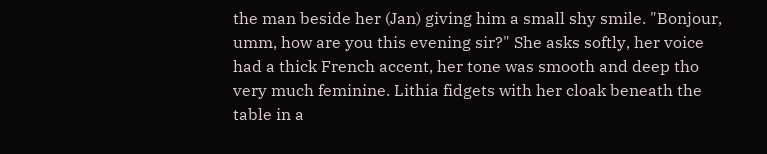the man beside her (Jan) giving him a small shy smile. "Bonjour, umm, how are you this evening sir?" She asks softly, her voice had a thick French accent, her tone was smooth and deep tho very much feminine. Lithia fidgets with her cloak beneath the table in a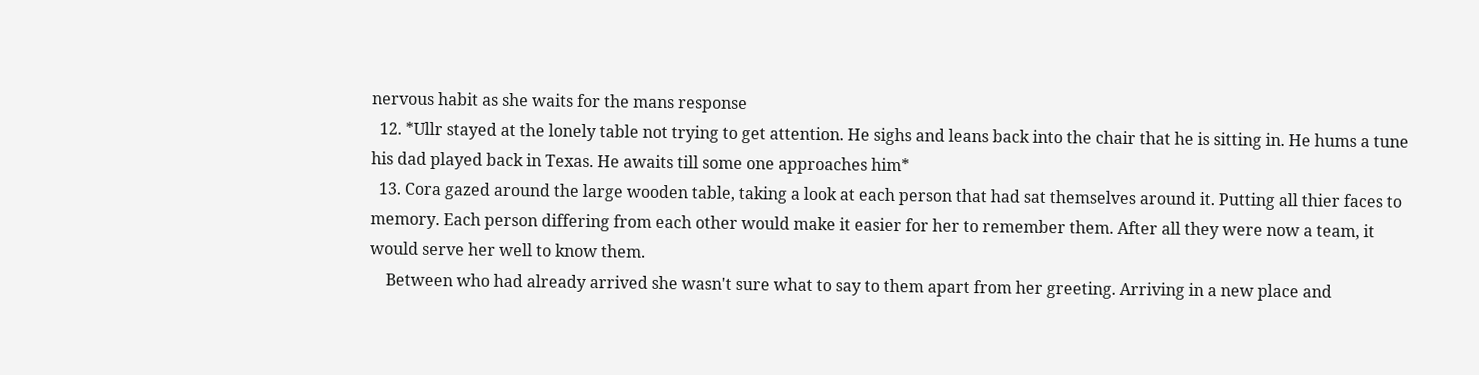nervous habit as she waits for the mans response
  12. *Ullr stayed at the lonely table not trying to get attention. He sighs and leans back into the chair that he is sitting in. He hums a tune his dad played back in Texas. He awaits till some one approaches him*
  13. Cora gazed around the large wooden table, taking a look at each person that had sat themselves around it. Putting all thier faces to memory. Each person differing from each other would make it easier for her to remember them. After all they were now a team, it would serve her well to know them.
    Between who had already arrived she wasn't sure what to say to them apart from her greeting. Arriving in a new place and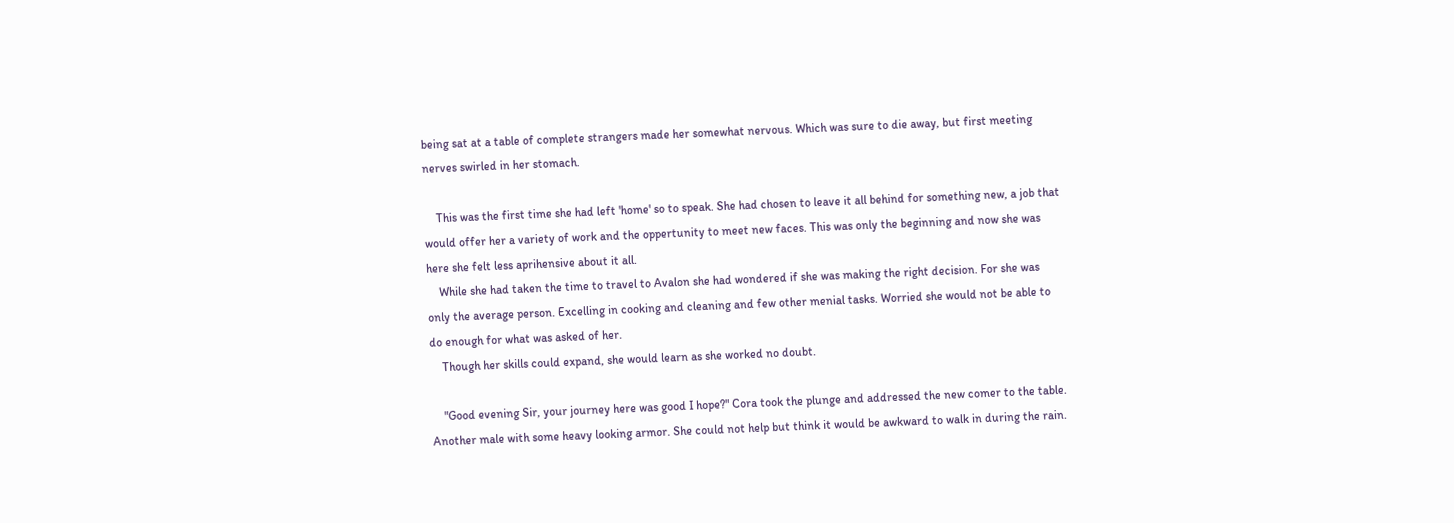being sat at a table of complete strangers made her somewhat nervous. Which was sure to die away, but first meeting nerves swirled in her stomach.

    This was the first time she had left 'home' so to speak. She had chosen to leave it all behind for something new, a job that would offer her a variety of work and the oppertunity to meet new faces. This was only the beginning and now she was here she felt less aprihensive about it all.
    While she had taken the time to travel to Avalon she had wondered if she was making the right decision. For she was only the average person. Excelling in cooking and cleaning and few other menial tasks. Worried she would not be able to do enough for what was asked of her.
    Though her skills could expand, she would learn as she worked no doubt.

    "Good evening Sir, your journey here was good I hope?" Cora took the plunge and addressed the new comer to the table. Another male with some heavy looking armor. She could not help but think it would be awkward to walk in during the rain.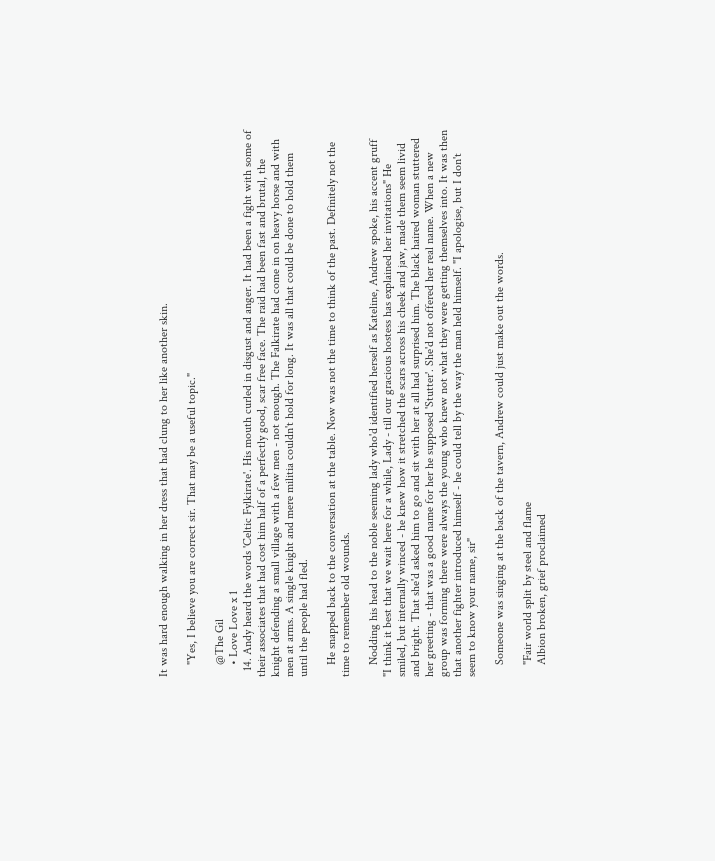It was hard enough walking in her dress that had clung to her like another skin.

    "Yes, I believe you are correct sir. That may be a useful topic."

    @The Gil
    • Love Love x 1
  14. Andy heard the words 'Celtic Fylkirate'. His mouth curled in disgust and anger. It had been a fight with some of their associates that had cost him half of a perfectly good, scar free face. The raid had been fast and brutal, the knight defending a small village with a few men - not enough. The Falkirate had come in on heavy horse and with men at arms. A single knight and mere militia couldn't hold for long. It was all that could be done to hold them until the people had fled.

    He snapped back to the conversation at the table. Now was not the time to think of the past. Definitely not the time to remember old wounds.

    Nodding his head to the noble seeming lady who'd identified herself as Kateline, Andrew spoke, his accent gruff "I think it best that we wait here for a while, Lady - till our gracious hostess has explained her invitations" He smiled, but internally winced - he knew how it stretched the scars across his cheek and jaw, made them seem livid and bright. That she'd asked him to go and sit with her at all had surprised him. The black haired woman stuttered her greeting - that was a good name for her he supposed 'Stutter'. She'd not offered her real name. When a new group was forming there were always the young who knew not what they were getting themselves into. It was then that another fighter introduced himself - he could tell by the way the man held himself. "I apologise, but I don't seem to know your name, sir"

    Someone was singing at the back of the tavern, Andrew could just make out the words.

    "Fair world split by steel and flame
    Albion broken, grief proclaimed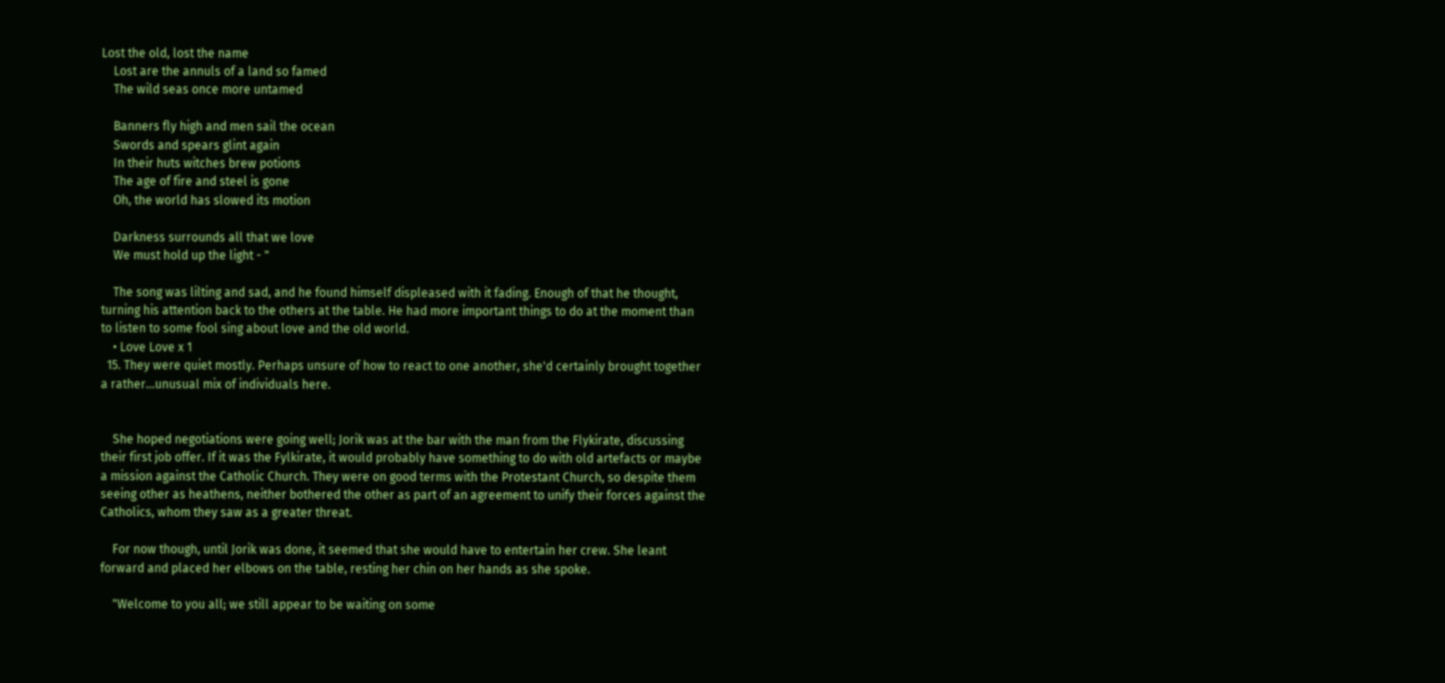Lost the old, lost the name
    Lost are the annuls of a land so famed
    The wild seas once more untamed

    Banners fly high and men sail the ocean
    Swords and spears glint again
    In their huts witches brew potions
    The age of fire and steel is gone
    Oh, the world has slowed its motion

    Darkness surrounds all that we love
    We must hold up the light - "

    The song was lilting and sad, and he found himself displeased with it fading. Enough of that he thought, turning his attention back to the others at the table. He had more important things to do at the moment than to listen to some fool sing about love and the old world.
    • Love Love x 1
  15. They were quiet mostly. Perhaps unsure of how to react to one another, she'd certainly brought together a rather...unusual mix of individuals here.


    She hoped negotiations were going well; Jorik was at the bar with the man from the Flykirate, discussing their first job offer. If it was the Fylkirate, it would probably have something to do with old artefacts or maybe a mission against the Catholic Church. They were on good terms with the Protestant Church, so despite them seeing other as heathens, neither bothered the other as part of an agreement to unify their forces against the Catholics, whom they saw as a greater threat.

    For now though, until Jorik was done, it seemed that she would have to entertain her crew. She leant forward and placed her elbows on the table, resting her chin on her hands as she spoke.

    "Welcome to you all; we still appear to be waiting on some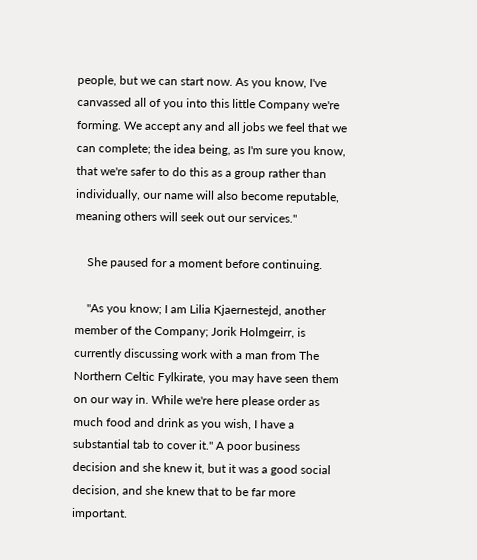people, but we can start now. As you know, I've canvassed all of you into this little Company we're forming. We accept any and all jobs we feel that we can complete; the idea being, as I'm sure you know, that we're safer to do this as a group rather than individually, our name will also become reputable, meaning others will seek out our services."

    She paused for a moment before continuing.

    "As you know; I am Lilia Kjaernestejd, another member of the Company; Jorik Holmgeirr, is currently discussing work with a man from The Northern Celtic Fylkirate, you may have seen them on our way in. While we're here please order as much food and drink as you wish, I have a substantial tab to cover it." A poor business decision and she knew it, but it was a good social decision, and she knew that to be far more important.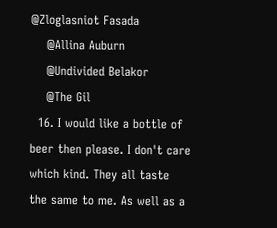@Zloglasniot Fasada
    @Allina Auburn
    @Undivided Belakor
    @The Gil
  16. I would like a bottle of beer then please. I don't care which kind. They all taste the same to me. As well as a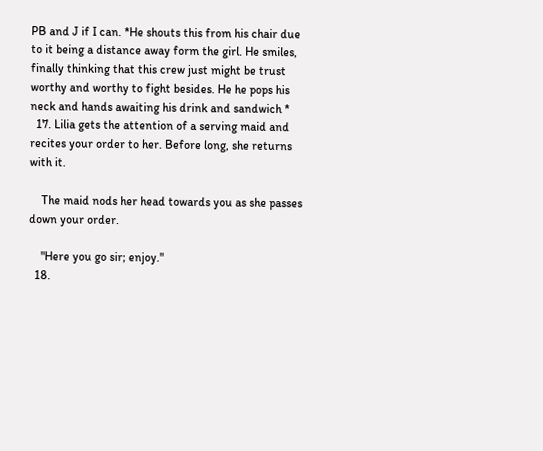PB and J if I can. *He shouts this from his chair due to it being a distance away form the girl. He smiles, finally thinking that this crew just might be trust worthy and worthy to fight besides. He he pops his neck and hands awaiting his drink and sandwich *
  17. Lilia gets the attention of a serving maid and recites your order to her. Before long, she returns with it.

    The maid nods her head towards you as she passes down your order.

    "Here you go sir; enjoy."
  18.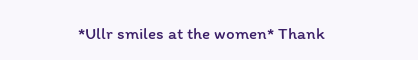*Ullr smiles at the women* Thank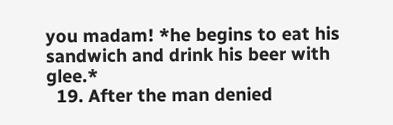you madam! *he begins to eat his sandwich and drink his beer with glee.*
  19. After the man denied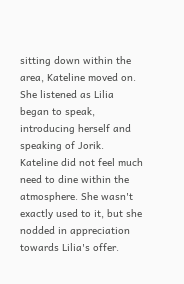sitting down within the area, Kateline moved on. She listened as Lilia began to speak, introducing herself and speaking of Jorik. Kateline did not feel much need to dine within the atmosphere. She wasn't exactly used to it, but she nodded in appreciation towards Lilia's offer.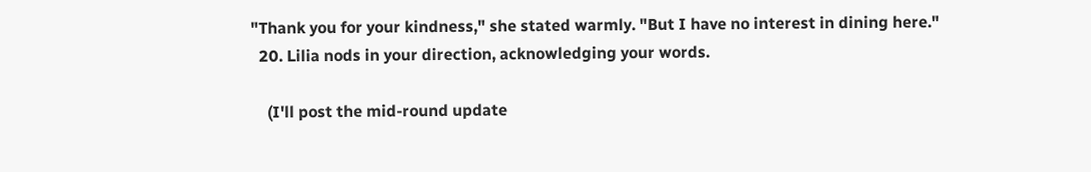"Thank you for your kindness," she stated warmly. "But I have no interest in dining here."
  20. Lilia nods in your direction, acknowledging your words.

    (I'll post the mid-round update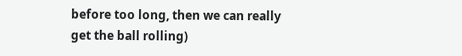before too long, then we can really get the ball rolling)